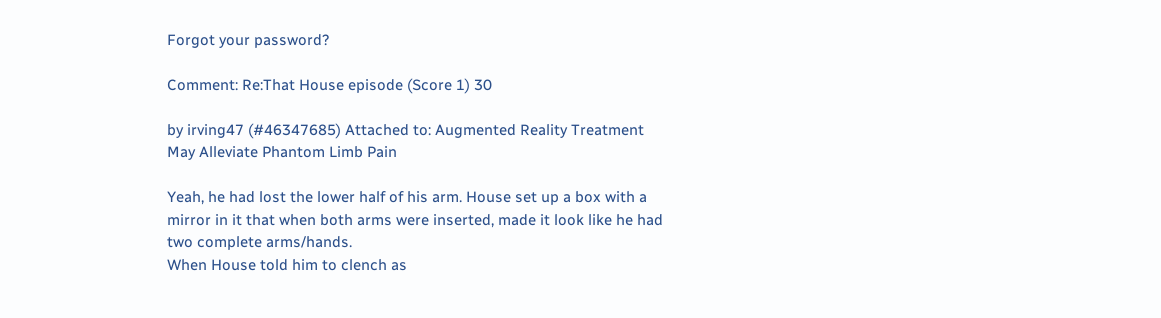Forgot your password?

Comment: Re:That House episode (Score 1) 30

by irving47 (#46347685) Attached to: Augmented Reality Treatment May Alleviate Phantom Limb Pain

Yeah, he had lost the lower half of his arm. House set up a box with a mirror in it that when both arms were inserted, made it look like he had two complete arms/hands.
When House told him to clench as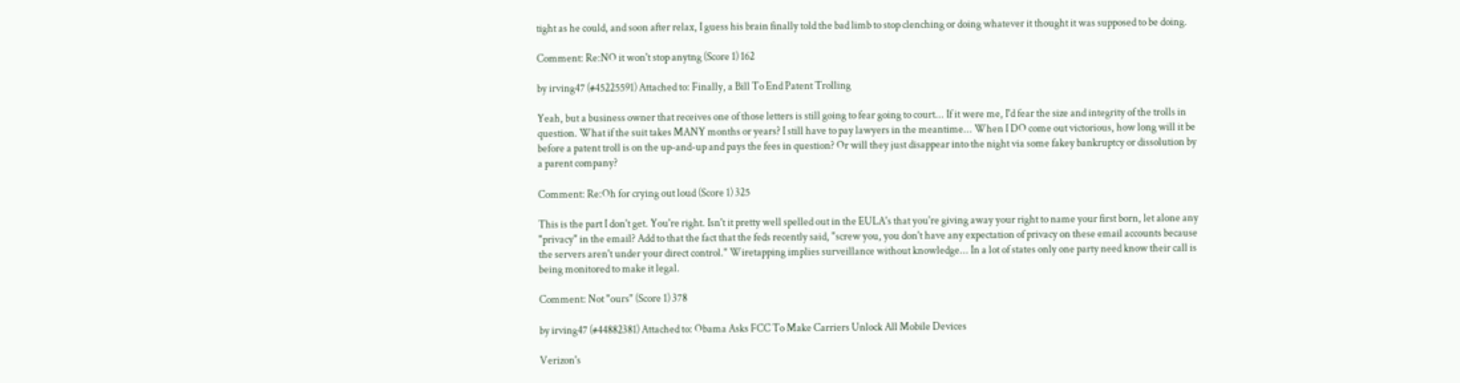tight as he could, and soon after relax, I guess his brain finally told the bad limb to stop clenching or doing whatever it thought it was supposed to be doing.

Comment: Re:NO it won't stop anytng (Score 1) 162

by irving47 (#45225591) Attached to: Finally, a Bill To End Patent Trolling

Yeah, but a business owner that receives one of those letters is still going to fear going to court... If it were me, I'd fear the size and integrity of the trolls in question. What if the suit takes MANY months or years? I still have to pay lawyers in the meantime... When I DO come out victorious, how long will it be before a patent troll is on the up-and-up and pays the fees in question? Or will they just disappear into the night via some fakey bankruptcy or dissolution by a parent company?

Comment: Re:Oh for crying out loud (Score 1) 325

This is the part I don't get. You're right. Isn't it pretty well spelled out in the EULA's that you're giving away your right to name your first born, let alone any "privacy" in the email? Add to that the fact that the feds recently said, "screw you, you don't have any expectation of privacy on these email accounts because the servers aren't under your direct control." Wiretapping implies surveillance without knowledge... In a lot of states only one party need know their call is being monitored to make it legal.

Comment: Not "ours" (Score 1) 378

by irving47 (#44882381) Attached to: Obama Asks FCC To Make Carriers Unlock All Mobile Devices

Verizon's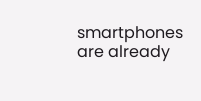smartphones are already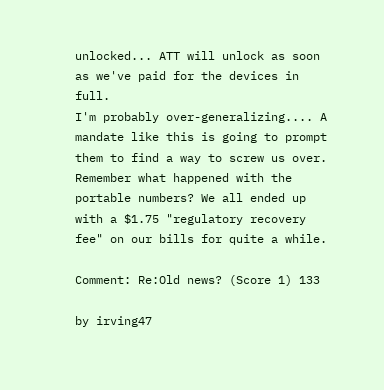unlocked... ATT will unlock as soon as we've paid for the devices in full.
I'm probably over-generalizing.... A mandate like this is going to prompt them to find a way to screw us over. Remember what happened with the portable numbers? We all ended up with a $1.75 "regulatory recovery fee" on our bills for quite a while.

Comment: Re:Old news? (Score 1) 133

by irving47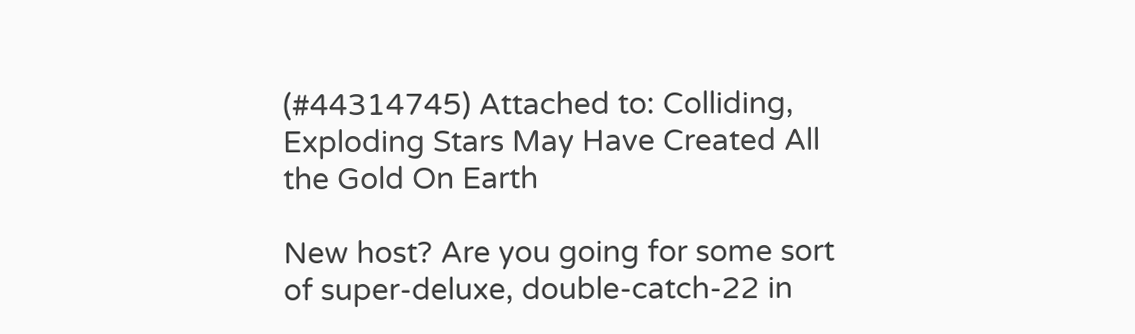(#44314745) Attached to: Colliding, Exploding Stars May Have Created All the Gold On Earth

New host? Are you going for some sort of super-deluxe, double-catch-22 in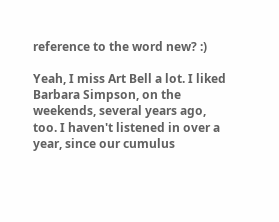reference to the word new? :)

Yeah, I miss Art Bell a lot. I liked Barbara Simpson, on the weekends, several years ago, too. I haven't listened in over a year, since our cumulus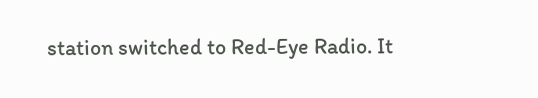station switched to Red-Eye Radio. It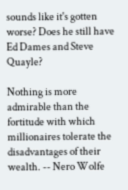sounds like it's gotten worse? Does he still have Ed Dames and Steve Quayle?

Nothing is more admirable than the fortitude with which millionaires tolerate the disadvantages of their wealth. -- Nero Wolfe